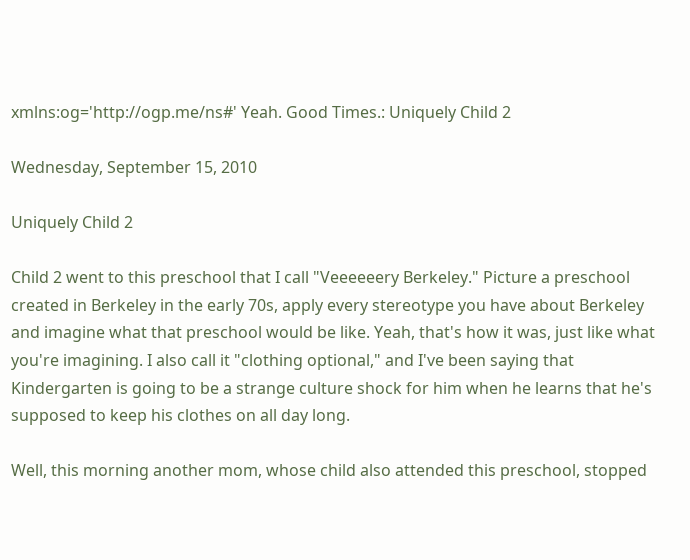xmlns:og='http://ogp.me/ns#' Yeah. Good Times.: Uniquely Child 2

Wednesday, September 15, 2010

Uniquely Child 2

Child 2 went to this preschool that I call "Veeeeeery Berkeley." Picture a preschool created in Berkeley in the early 70s, apply every stereotype you have about Berkeley and imagine what that preschool would be like. Yeah, that's how it was, just like what you're imagining. I also call it "clothing optional," and I've been saying that Kindergarten is going to be a strange culture shock for him when he learns that he's supposed to keep his clothes on all day long.

Well, this morning another mom, whose child also attended this preschool, stopped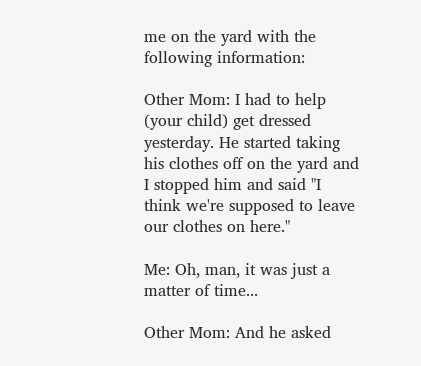me on the yard with the following information:

Other Mom: I had to help (your child) get dressed yesterday. He started taking his clothes off on the yard and I stopped him and said "I think we're supposed to leave our clothes on here."

Me: Oh, man, it was just a matter of time...

Other Mom: And he asked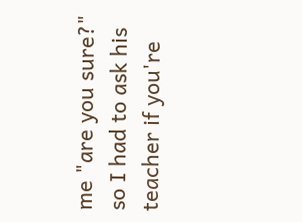me "are you sure?" so I had to ask his teacher if you're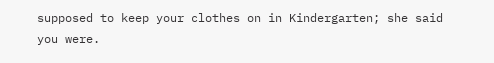supposed to keep your clothes on in Kindergarten; she said you were.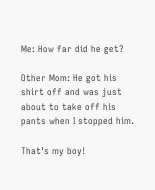Me: How far did he get?

Other Mom: He got his shirt off and was just about to take off his pants when I stopped him.

That's my boy!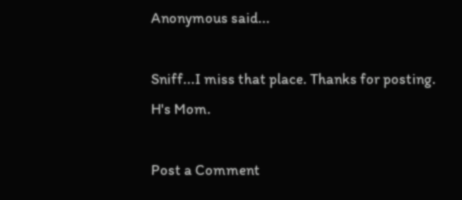Anonymous said...

Sniff...I miss that place. Thanks for posting.
H's Mom.

Post a Comment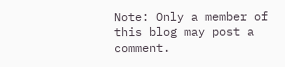Note: Only a member of this blog may post a comment.